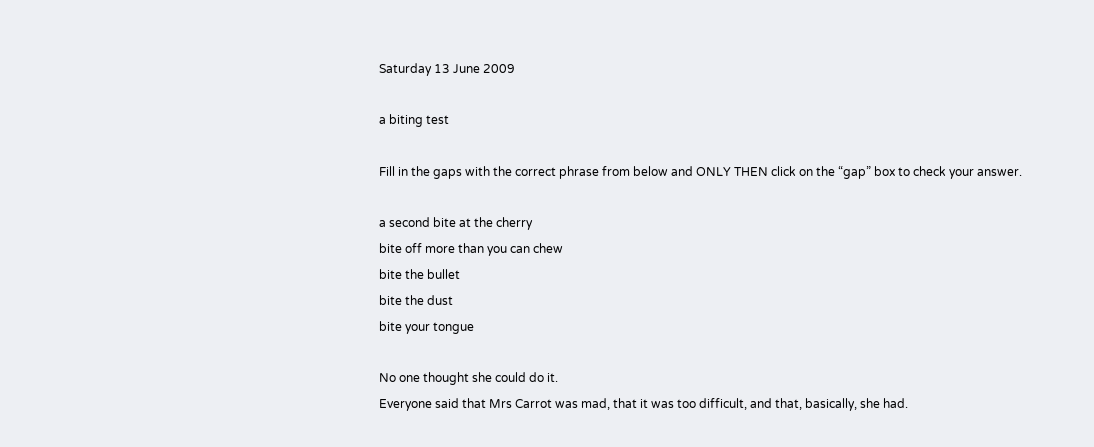Saturday 13 June 2009

a biting test

Fill in the gaps with the correct phrase from below and ONLY THEN click on the “gap” box to check your answer.

a second bite at the cherry
bite off more than you can chew
bite the bullet
bite the dust
bite your tongue

No one thought she could do it.
Everyone said that Mrs Carrot was mad, that it was too difficult, and that, basically, she had.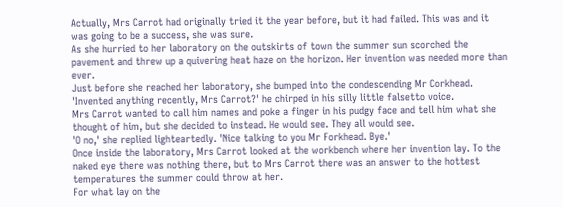Actually, Mrs Carrot had originally tried it the year before, but it had failed. This was and it was going to be a success, she was sure.
As she hurried to her laboratory on the outskirts of town the summer sun scorched the pavement and threw up a quivering heat haze on the horizon. Her invention was needed more than ever.
Just before she reached her laboratory, she bumped into the condescending Mr Corkhead.
'Invented anything recently, Mrs Carrot?' he chirped in his silly little falsetto voice.
Mrs Carrot wanted to call him names and poke a finger in his pudgy face and tell him what she thought of him, but she decided to instead. He would see. They all would see.
'O no,' she replied lighteartedly. 'Nice talking to you Mr Forkhead. Bye.'
Once inside the laboratory, Mrs Carrot looked at the workbench where her invention lay. To the naked eye there was nothing there, but to Mrs Carrot there was an answer to the hottest temperatures the summer could throw at her.
For what lay on the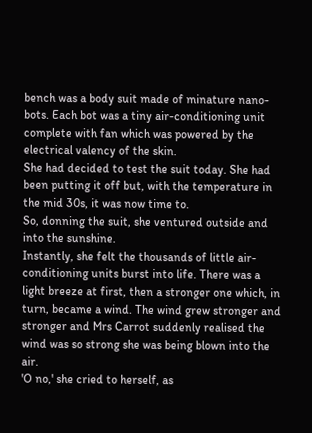bench was a body suit made of minature nano-bots. Each bot was a tiny air-conditioning unit complete with fan which was powered by the electrical valency of the skin.
She had decided to test the suit today. She had been putting it off but, with the temperature in the mid 30s, it was now time to.
So, donning the suit, she ventured outside and into the sunshine.
Instantly, she felt the thousands of little air-conditioning units burst into life. There was a light breeze at first, then a stronger one which, in turn, became a wind. The wind grew stronger and stronger and Mrs Carrot suddenly realised the wind was so strong she was being blown into the air.
'O no,' she cried to herself, as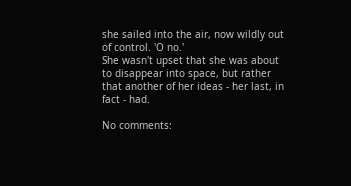she sailed into the air, now wildly out of control. 'O no.'
She wasn't upset that she was about to disappear into space, but rather that another of her ideas - her last, in fact - had.

No comments: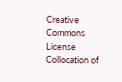Creative Commons License
Collocation of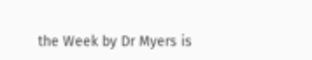the Week by Dr Myers is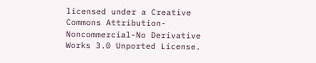licensed under a Creative Commons Attribution-Noncommercial-No Derivative Works 3.0 Unported License.